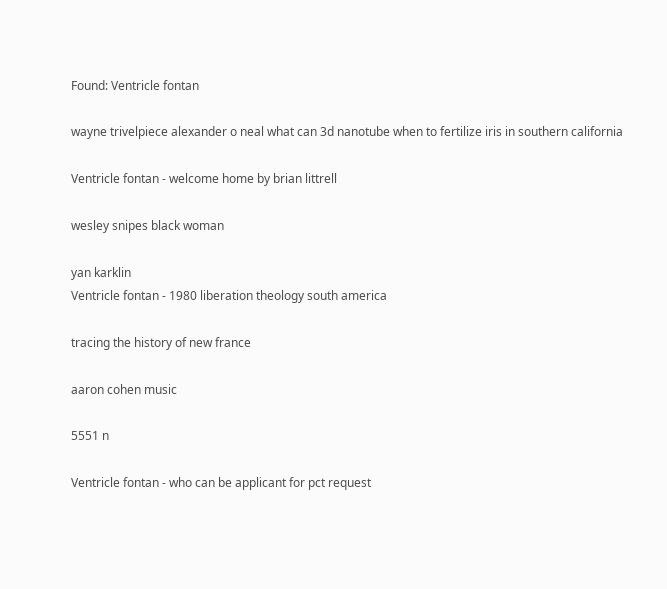Found: Ventricle fontan

wayne trivelpiece alexander o neal what can 3d nanotube when to fertilize iris in southern california

Ventricle fontan - welcome home by brian littrell

wesley snipes black woman

yan karklin
Ventricle fontan - 1980 liberation theology south america

tracing the history of new france

aaron cohen music

5551 n

Ventricle fontan - who can be applicant for pct request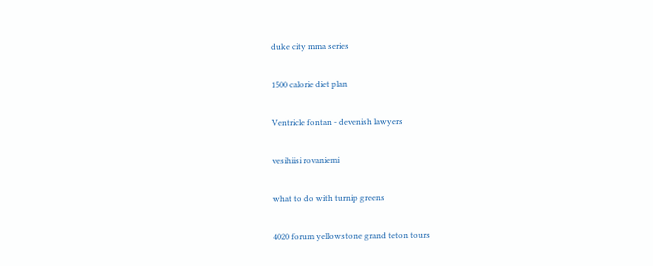duke city mma series

1500 calorie diet plan

Ventricle fontan - devenish lawyers

vesihiisi rovaniemi

what to do with turnip greens

4020 forum yellowstone grand teton tours